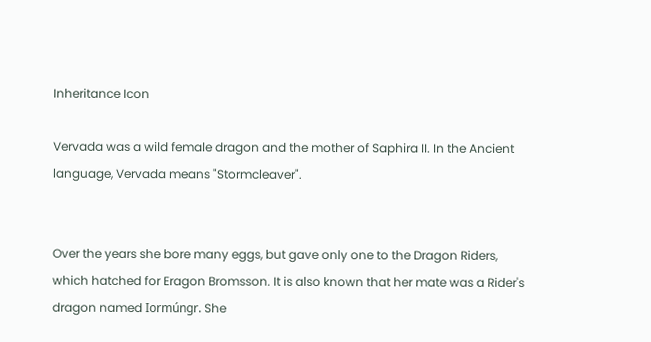Inheritance Icon

Vervada was a wild female dragon and the mother of Saphira II. In the Ancient language, Vervada means "Stormcleaver".


Over the years she bore many eggs, but gave only one to the Dragon Riders, which hatched for Eragon Bromsson. It is also known that her mate was a Rider's dragon named Iormúngr. She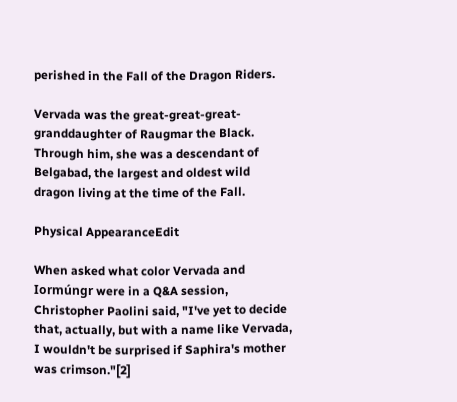perished in the Fall of the Dragon Riders.

Vervada was the great-great-great-granddaughter of Raugmar the Black. Through him, she was a descendant of Belgabad, the largest and oldest wild dragon living at the time of the Fall.

Physical AppearanceEdit

When asked what color Vervada and Iormúngr were in a Q&A session, Christopher Paolini said, "I've yet to decide that, actually, but with a name like Vervada, I wouldn't be surprised if Saphira's mother was crimson."[2]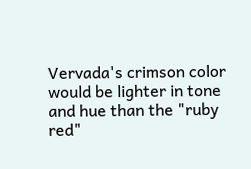Vervada's crimson color would be lighter in tone and hue than the "ruby red"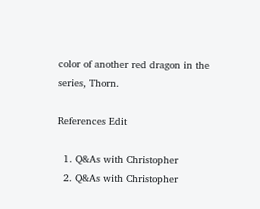color of another red dragon in the series, Thorn.

References Edit

  1. Q&As with Christopher
  2. Q&As with Christopher